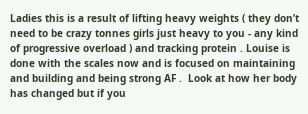Ladies this is a result of lifting heavy weights ( they don’t need to be crazy tonnes girls just heavy to you - any kind of progressive overload ) and tracking protein . Louise is done with the scales now and is focused on maintaining and building and being strong AF .  Look at how her body has changed but if you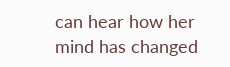can hear how her mind has changed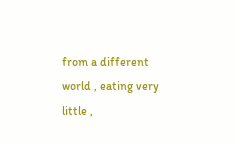from a different world , eating very little ,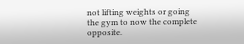not lifting weights or going the gym to now the complete opposite.